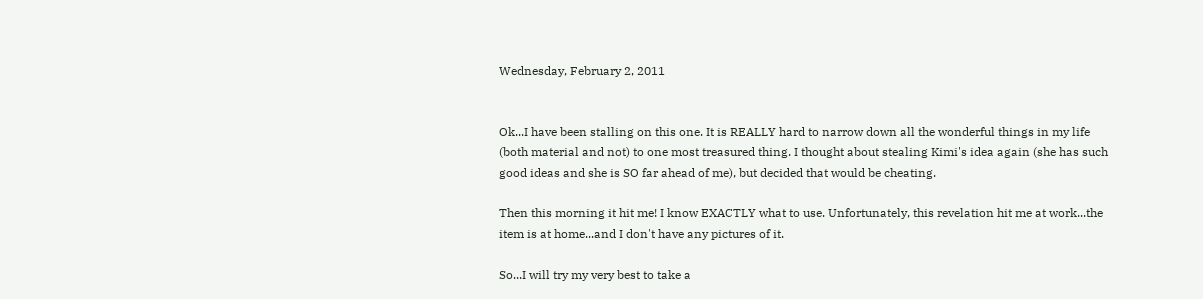Wednesday, February 2, 2011


Ok...I have been stalling on this one. It is REALLY hard to narrow down all the wonderful things in my life (both material and not) to one most treasured thing. I thought about stealing Kimi's idea again (she has such good ideas and she is SO far ahead of me), but decided that would be cheating.

Then this morning it hit me! I know EXACTLY what to use. Unfortunately, this revelation hit me at work...the item is at home...and I don't have any pictures of it.

So...I will try my very best to take a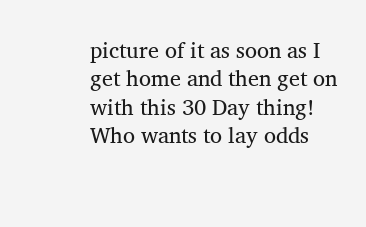picture of it as soon as I get home and then get on with this 30 Day thing! Who wants to lay odds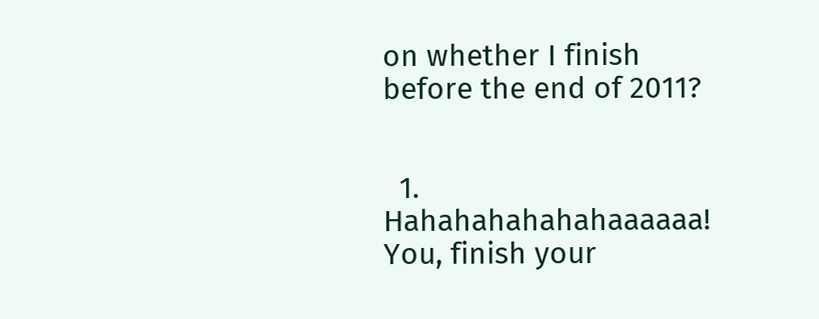on whether I finish before the end of 2011?


  1. Hahahahahahahaaaaaa! You, finish your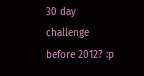30 day challenge before 2012? :p